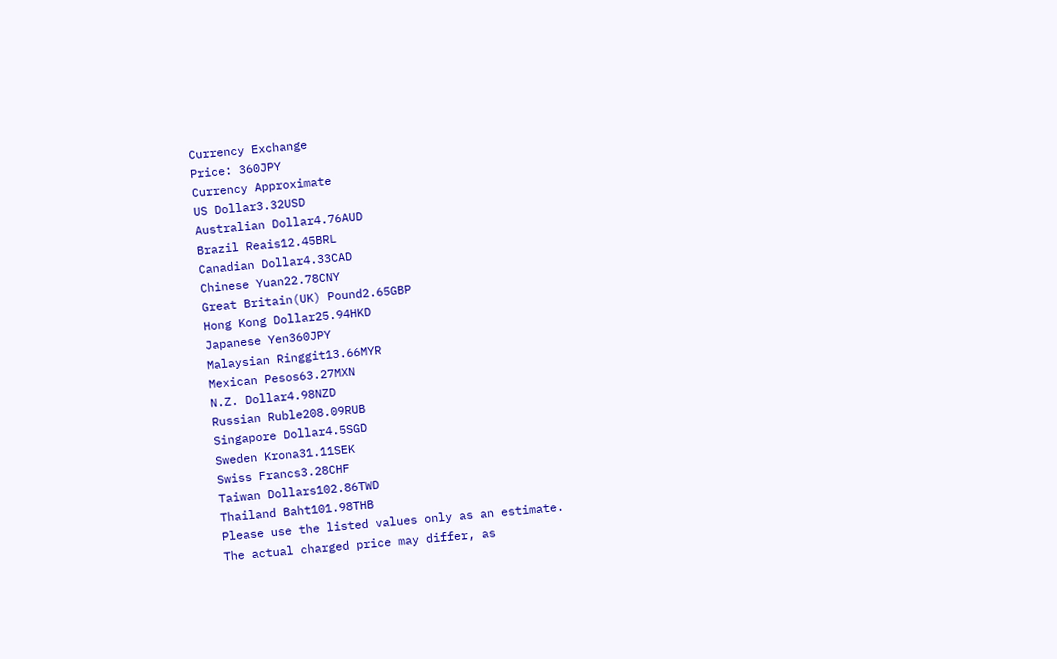Currency Exchange
Price: 360JPY
Currency Approximate
US Dollar3.32USD
Australian Dollar4.76AUD
Brazil Reais12.45BRL
Canadian Dollar4.33CAD
Chinese Yuan22.78CNY
Great Britain(UK) Pound2.65GBP
Hong Kong Dollar25.94HKD
Japanese Yen360JPY
Malaysian Ringgit13.66MYR
Mexican Pesos63.27MXN
N.Z. Dollar4.98NZD
Russian Ruble208.09RUB
Singapore Dollar4.5SGD
Sweden Krona31.11SEK
Swiss Francs3.28CHF
Taiwan Dollars102.86TWD
Thailand Baht101.98THB
Please use the listed values only as an estimate.
The actual charged price may differ, as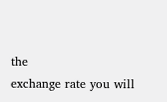the
exchange rate you will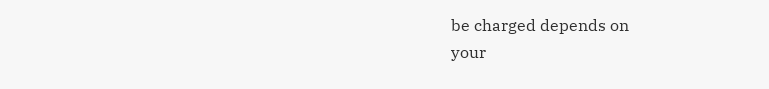be charged depends on
your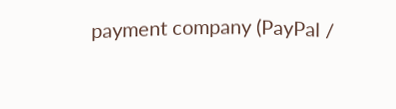payment company (PayPal /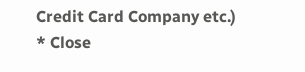Credit Card Company etc.)
* Close